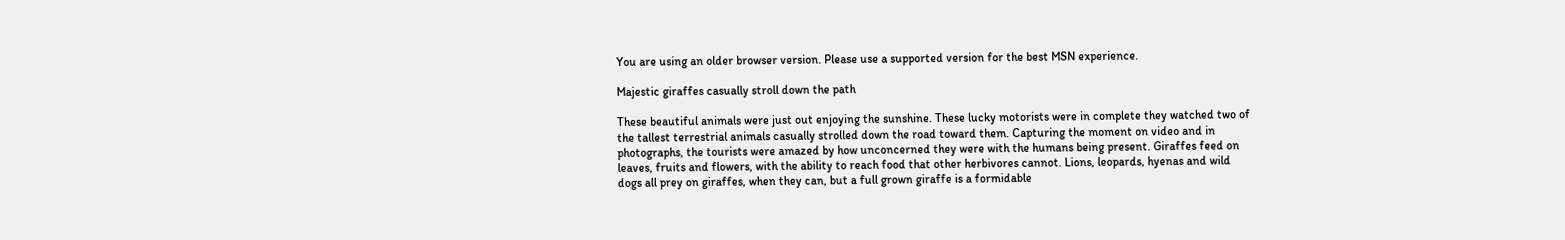You are using an older browser version. Please use a supported version for the best MSN experience.

Majestic giraffes casually stroll down the path

These beautiful animals were just out enjoying the sunshine. These lucky motorists were in complete they watched two of the tallest terrestrial animals casually strolled down the road toward them. Capturing the moment on video and in photographs, the tourists were amazed by how unconcerned they were with the humans being present. Giraffes feed on leaves, fruits and flowers, with the ability to reach food that other herbivores cannot. Lions, leopards, hyenas and wild dogs all prey on giraffes, when they can, but a full grown giraffe is a formidable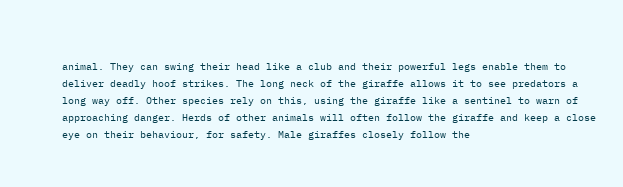animal. They can swing their head like a club and their powerful legs enable them to deliver deadly hoof strikes. The long neck of the giraffe allows it to see predators a long way off. Other species rely on this, using the giraffe like a sentinel to warn of approaching danger. Herds of other animals will often follow the giraffe and keep a close eye on their behaviour, for safety. Male giraffes closely follow the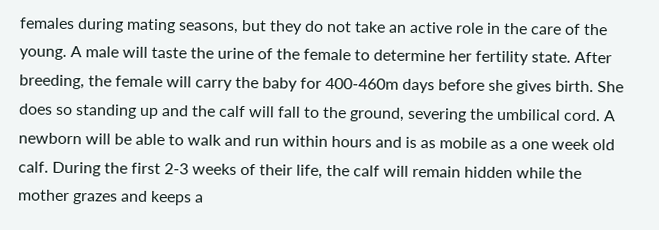females during mating seasons, but they do not take an active role in the care of the young. A male will taste the urine of the female to determine her fertility state. After breeding, the female will carry the baby for 400-460m days before she gives birth. She does so standing up and the calf will fall to the ground, severing the umbilical cord. A newborn will be able to walk and run within hours and is as mobile as a one week old calf. During the first 2-3 weeks of their life, the calf will remain hidden while the mother grazes and keeps a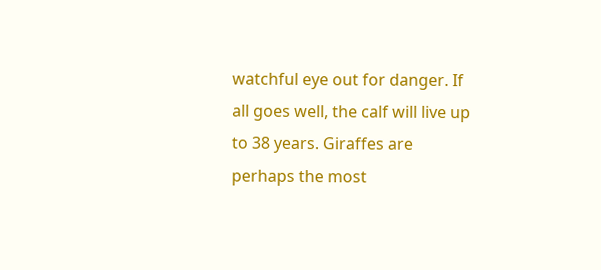watchful eye out for danger. If all goes well, the calf will live up to 38 years. Giraffes are perhaps the most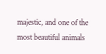majestic, and one of the most beautiful animals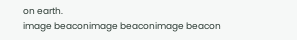on earth.
image beaconimage beaconimage beacon